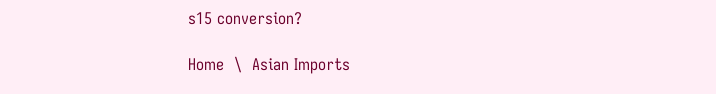s15 conversion?

Home  \  Asian Imports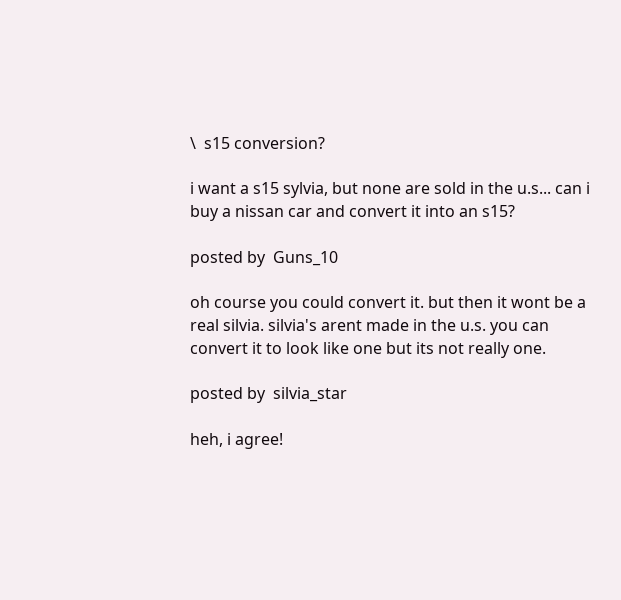\  s15 conversion?

i want a s15 sylvia, but none are sold in the u.s... can i buy a nissan car and convert it into an s15?

posted by  Guns_10

oh course you could convert it. but then it wont be a real silvia. silvia's arent made in the u.s. you can convert it to look like one but its not really one.

posted by  silvia_star

heh, i agree!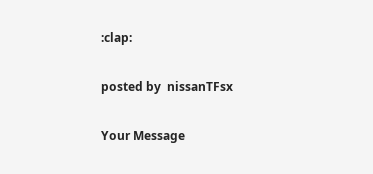:clap:

posted by  nissanTFsx

Your Message